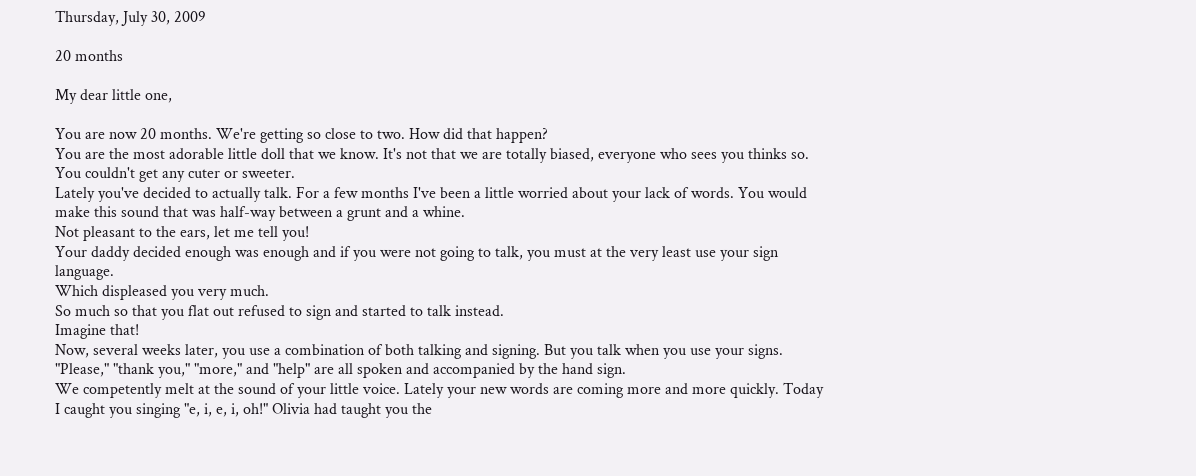Thursday, July 30, 2009

20 months

My dear little one,

You are now 20 months. We're getting so close to two. How did that happen?
You are the most adorable little doll that we know. It's not that we are totally biased, everyone who sees you thinks so. You couldn't get any cuter or sweeter.
Lately you've decided to actually talk. For a few months I've been a little worried about your lack of words. You would make this sound that was half-way between a grunt and a whine.
Not pleasant to the ears, let me tell you!
Your daddy decided enough was enough and if you were not going to talk, you must at the very least use your sign language.
Which displeased you very much.
So much so that you flat out refused to sign and started to talk instead.
Imagine that!
Now, several weeks later, you use a combination of both talking and signing. But you talk when you use your signs. "Please," "thank you," "more," and "help" are all spoken and accompanied by the hand sign.
We competently melt at the sound of your little voice. Lately your new words are coming more and more quickly. Today I caught you singing "e, i, e, i, oh!" Olivia had taught you the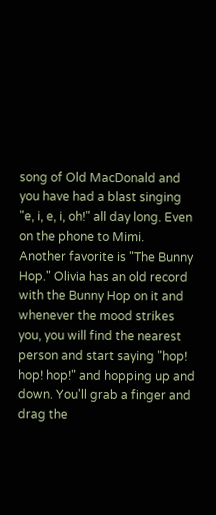song of Old MacDonald and you have had a blast singing "e, i, e, i, oh!" all day long. Even on the phone to Mimi.
Another favorite is "The Bunny Hop." Olivia has an old record with the Bunny Hop on it and whenever the mood strikes you, you will find the nearest person and start saying "hop! hop! hop!" and hopping up and down. You'll grab a finger and drag the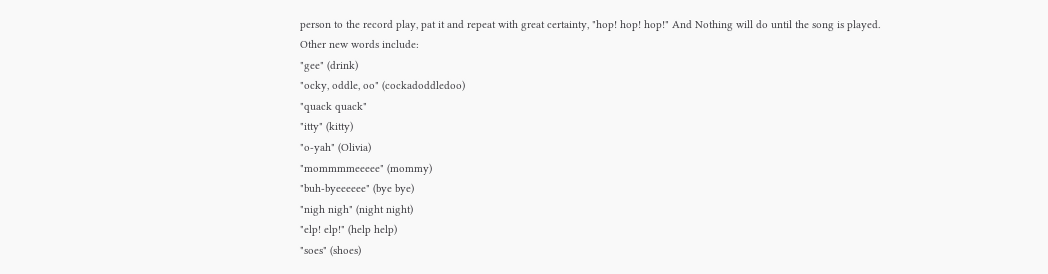person to the record play, pat it and repeat with great certainty, "hop! hop! hop!" And Nothing will do until the song is played.
Other new words include:
"gee" (drink)
"ocky, oddle, oo" (cockadoddledoo)
"quack quack"
"itty" (kitty)
"o-yah" (Olivia)
"mommmmeeeee" (mommy)
"buh-byeeeeee" (bye bye)
"nigh nigh" (night night)
"elp! elp!" (help help)
"soes" (shoes)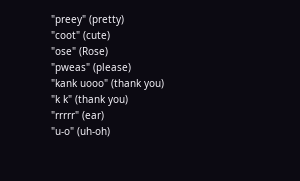"preey" (pretty)
"coot" (cute)
"ose" (Rose)
"pweas" (please)
"kank uooo" (thank you)
"k k" (thank you)
"rrrrr" (ear)
"u-o" (uh-oh)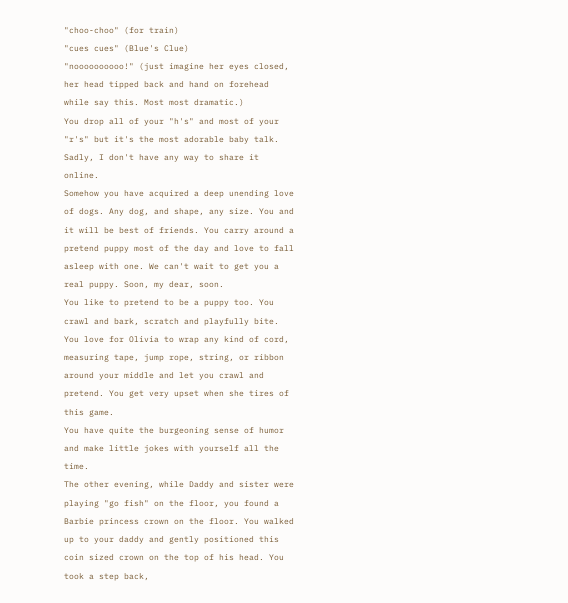"choo-choo" (for train)
"cues cues" (Blue's Clue)
"noooooooooo!" (just imagine her eyes closed, her head tipped back and hand on forehead while say this. Most most dramatic.)
You drop all of your "h's" and most of your "r's" but it's the most adorable baby talk. Sadly, I don't have any way to share it online.
Somehow you have acquired a deep unending love of dogs. Any dog, and shape, any size. You and it will be best of friends. You carry around a pretend puppy most of the day and love to fall asleep with one. We can't wait to get you a real puppy. Soon, my dear, soon.
You like to pretend to be a puppy too. You crawl and bark, scratch and playfully bite. You love for Olivia to wrap any kind of cord, measuring tape, jump rope, string, or ribbon around your middle and let you crawl and pretend. You get very upset when she tires of this game.
You have quite the burgeoning sense of humor and make little jokes with yourself all the time.
The other evening, while Daddy and sister were playing "go fish" on the floor, you found a Barbie princess crown on the floor. You walked up to your daddy and gently positioned this coin sized crown on the top of his head. You took a step back,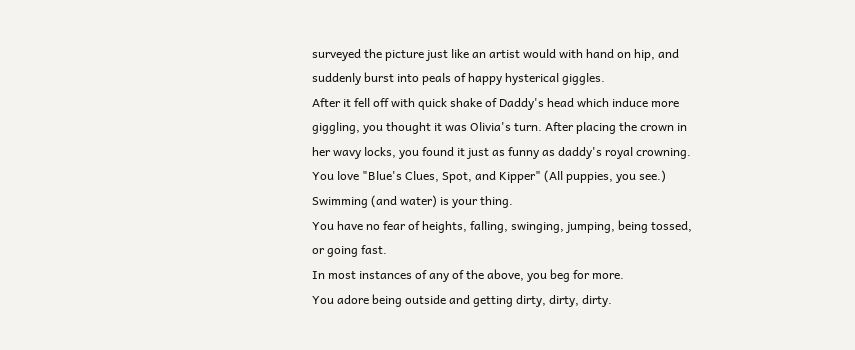surveyed the picture just like an artist would with hand on hip, and suddenly burst into peals of happy hysterical giggles.
After it fell off with quick shake of Daddy's head which induce more giggling, you thought it was Olivia's turn. After placing the crown in her wavy locks, you found it just as funny as daddy's royal crowning.
You love "Blue's Clues, Spot, and Kipper" (All puppies, you see.)
Swimming (and water) is your thing.
You have no fear of heights, falling, swinging, jumping, being tossed, or going fast.
In most instances of any of the above, you beg for more.
You adore being outside and getting dirty, dirty, dirty.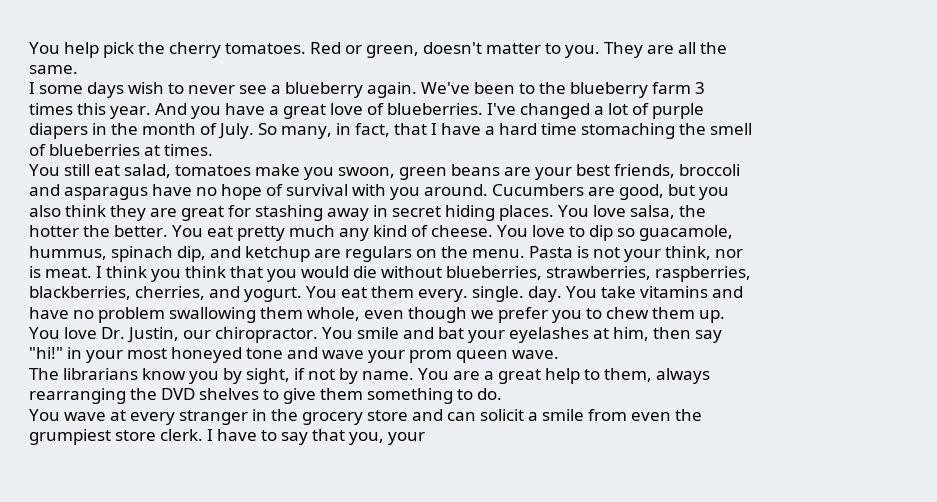You help pick the cherry tomatoes. Red or green, doesn't matter to you. They are all the same.
I some days wish to never see a blueberry again. We've been to the blueberry farm 3 times this year. And you have a great love of blueberries. I've changed a lot of purple diapers in the month of July. So many, in fact, that I have a hard time stomaching the smell of blueberries at times.
You still eat salad, tomatoes make you swoon, green beans are your best friends, broccoli and asparagus have no hope of survival with you around. Cucumbers are good, but you also think they are great for stashing away in secret hiding places. You love salsa, the hotter the better. You eat pretty much any kind of cheese. You love to dip so guacamole, hummus, spinach dip, and ketchup are regulars on the menu. Pasta is not your think, nor is meat. I think you think that you would die without blueberries, strawberries, raspberries, blackberries, cherries, and yogurt. You eat them every. single. day. You take vitamins and have no problem swallowing them whole, even though we prefer you to chew them up.
You love Dr. Justin, our chiropractor. You smile and bat your eyelashes at him, then say "hi!" in your most honeyed tone and wave your prom queen wave.
The librarians know you by sight, if not by name. You are a great help to them, always rearranging the DVD shelves to give them something to do.
You wave at every stranger in the grocery store and can solicit a smile from even the grumpiest store clerk. I have to say that you, your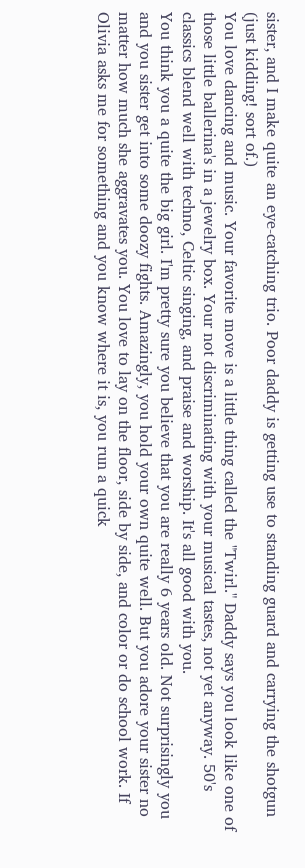sister, and I make quite an eye-catching trio. Poor daddy is getting use to standing guard and carrying the shotgun (just kidding! sort of.)
You love dancing and music. Your favorite move is a little thing called the "Twirl." Daddy says you look like one of those little ballerina's in a jewelry box. Your not discriminating with your musical tastes, not yet anyway. 50's classics blend well with techno, Celtic singing, and praise and worship. It's all good with you.
You think you a quite the big girl. I'm pretty sure you believe that you are really 6 years old. Not surprisingly you and you sister get into some doozy fights. Amazingly, you hold your own quite well. But you adore your sister no matter how much she aggravates you. You love to lay on the floor, side by side, and color or do school work. If Olivia asks me for something and you know where it is, you run a quick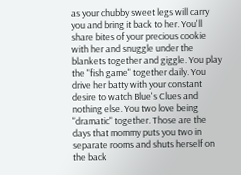as your chubby sweet legs will carry you and bring it back to her. You'll share bites of your precious cookie with her and snuggle under the blankets together and giggle. You play the "fish game" together daily. You drive her batty with your constant desire to watch Blue's Clues and nothing else. You two love being "dramatic" together. Those are the days that mommy puts you two in separate rooms and shuts herself on the back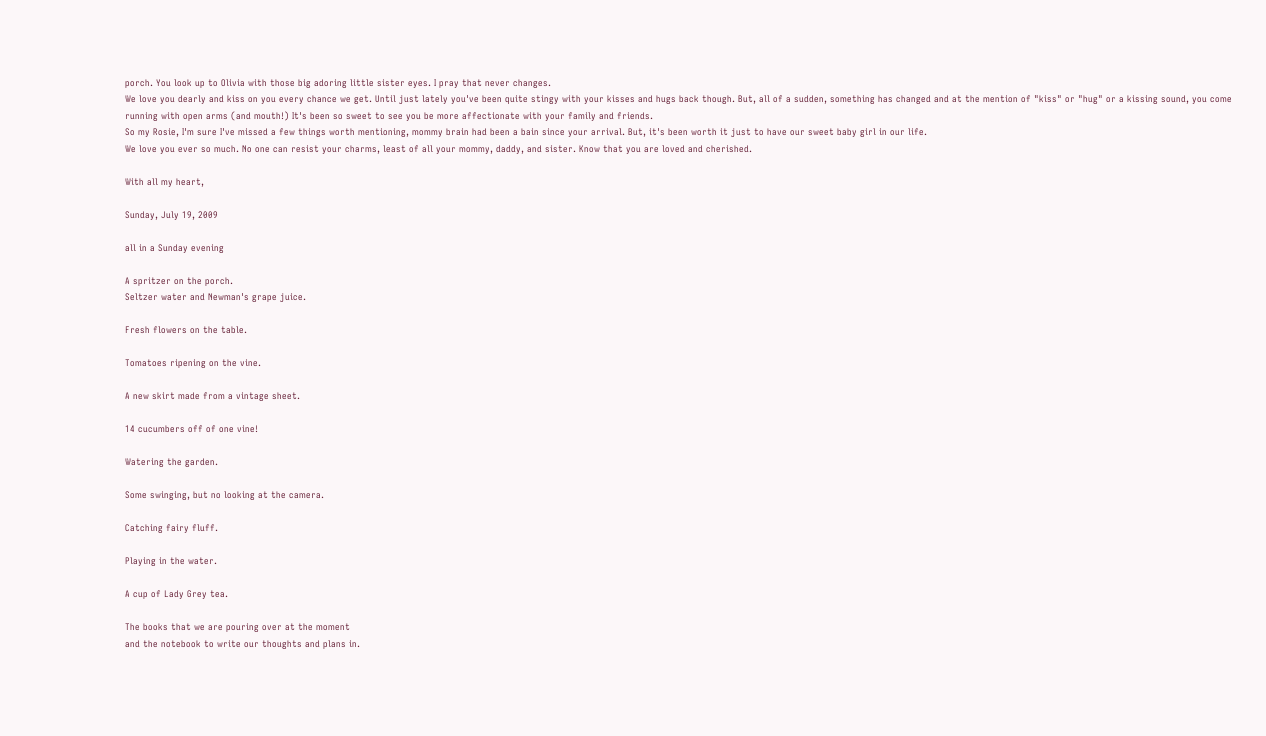porch. You look up to Olivia with those big adoring little sister eyes. I pray that never changes.
We love you dearly and kiss on you every chance we get. Until just lately you've been quite stingy with your kisses and hugs back though. But, all of a sudden, something has changed and at the mention of "kiss" or "hug" or a kissing sound, you come running with open arms (and mouth!) It's been so sweet to see you be more affectionate with your family and friends.
So my Rosie, I'm sure I've missed a few things worth mentioning, mommy brain had been a bain since your arrival. But, it's been worth it just to have our sweet baby girl in our life.
We love you ever so much. No one can resist your charms, least of all your mommy, daddy, and sister. Know that you are loved and cherished.

With all my heart,

Sunday, July 19, 2009

all in a Sunday evening

A spritzer on the porch.
Seltzer water and Newman's grape juice.

Fresh flowers on the table.

Tomatoes ripening on the vine.

A new skirt made from a vintage sheet.

14 cucumbers off of one vine!

Watering the garden.

Some swinging, but no looking at the camera.

Catching fairy fluff.

Playing in the water.

A cup of Lady Grey tea.

The books that we are pouring over at the moment
and the notebook to write our thoughts and plans in.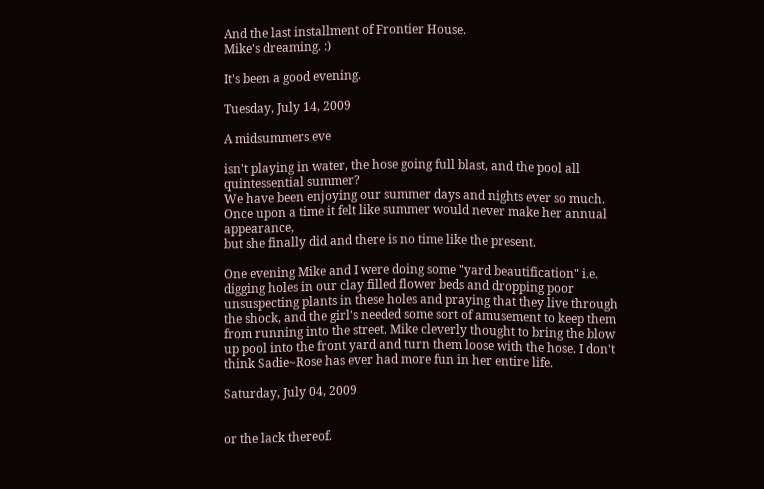And the last installment of Frontier House.
Mike's dreaming. :)

It's been a good evening.

Tuesday, July 14, 2009

A midsummers eve

isn't playing in water, the hose going full blast, and the pool all quintessential summer?
We have been enjoying our summer days and nights ever so much.
Once upon a time it felt like summer would never make her annual appearance,
but she finally did and there is no time like the present.

One evening Mike and I were doing some "yard beautification" i.e. digging holes in our clay filled flower beds and dropping poor unsuspecting plants in these holes and praying that they live through the shock, and the girl's needed some sort of amusement to keep them from running into the street. Mike cleverly thought to bring the blow up pool into the front yard and turn them loose with the hose. I don't think Sadie~Rose has ever had more fun in her entire life.

Saturday, July 04, 2009


or the lack thereof.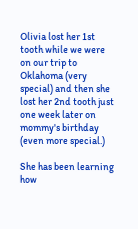Olivia lost her 1st tooth while we were on our trip to Oklahoma (very special) and then she lost her 2nd tooth just one week later on mommy's birthday (even more special.)

She has been learning how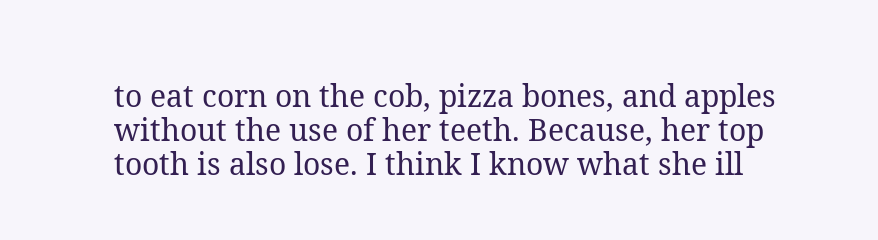to eat corn on the cob, pizza bones, and apples without the use of her teeth. Because, her top tooth is also lose. I think I know what she ill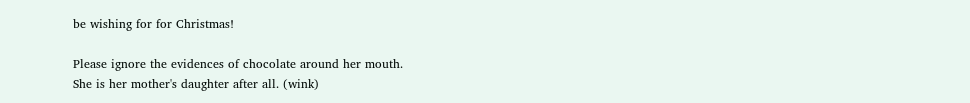be wishing for for Christmas!

Please ignore the evidences of chocolate around her mouth.
She is her mother's daughter after all. (wink)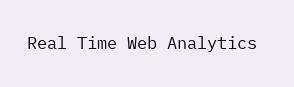Real Time Web Analytics